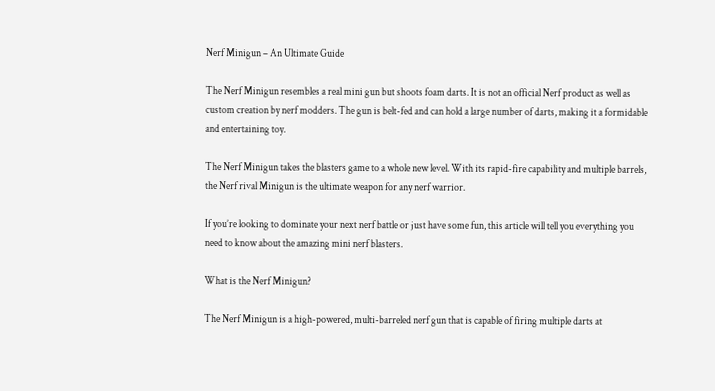Nerf Minigun – An Ultimate Guide

The Nerf Minigun resembles a real mini gun but shoots foam darts. It is not an official Nerf product as well as custom creation by nerf modders. The gun is belt-fed and can hold a large number of darts, making it a formidable and entertaining toy.

The Nerf Minigun takes the blasters game to a whole new level. With its rapid-fire capability and multiple barrels, the Nerf rival Minigun is the ultimate weapon for any nerf warrior.

If you’re looking to dominate your next nerf battle or just have some fun, this article will tell you everything you need to know about the amazing mini nerf blasters.

What is the Nerf Minigun?

The Nerf Minigun is a high-powered, multi-barreled nerf gun that is capable of firing multiple darts at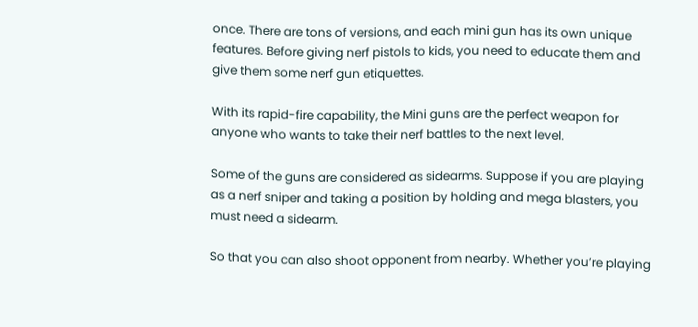once. There are tons of versions, and each mini gun has its own unique features. Before giving nerf pistols to kids, you need to educate them and give them some nerf gun etiquettes.

With its rapid-fire capability, the Mini guns are the perfect weapon for anyone who wants to take their nerf battles to the next level.

Some of the guns are considered as sidearms. Suppose if you are playing as a nerf sniper and taking a position by holding and mega blasters, you must need a sidearm.

So that you can also shoot opponent from nearby. Whether you’re playing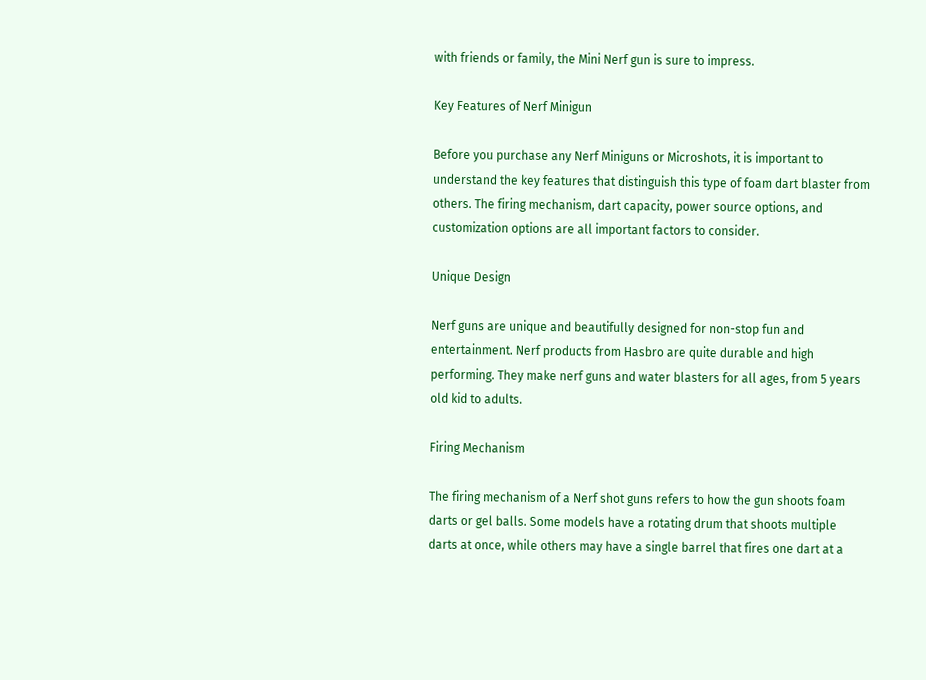with friends or family, the Mini Nerf gun is sure to impress.

Key Features of Nerf Minigun

Before you purchase any Nerf Miniguns or Microshots, it is important to understand the key features that distinguish this type of foam dart blaster from others. The firing mechanism, dart capacity, power source options, and customization options are all important factors to consider.

Unique Design

Nerf guns are unique and beautifully designed for non-stop fun and entertainment. Nerf products from Hasbro are quite durable and high performing. They make nerf guns and water blasters for all ages, from 5 years old kid to adults.

Firing Mechanism

The firing mechanism of a Nerf shot guns refers to how the gun shoots foam darts or gel balls. Some models have a rotating drum that shoots multiple darts at once, while others may have a single barrel that fires one dart at a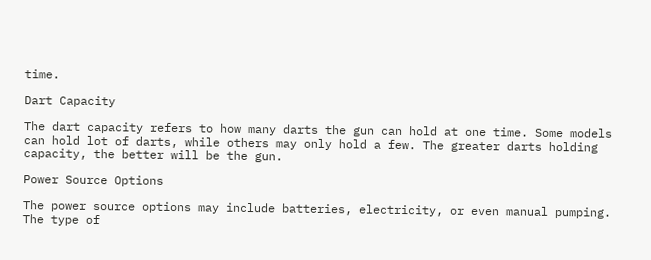time.

Dart Capacity

The dart capacity refers to how many darts the gun can hold at one time. Some models can hold lot of darts, while others may only hold a few. The greater darts holding capacity, the better will be the gun.

Power Source Options

The power source options may include batteries, electricity, or even manual pumping. The type of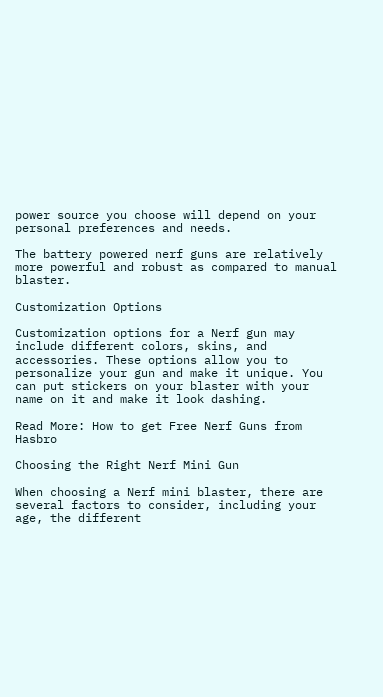power source you choose will depend on your personal preferences and needs.

The battery powered nerf guns are relatively more powerful and robust as compared to manual blaster.

Customization Options

Customization options for a Nerf gun may include different colors, skins, and accessories. These options allow you to personalize your gun and make it unique. You can put stickers on your blaster with your name on it and make it look dashing.

Read More: How to get Free Nerf Guns from Hasbro

Choosing the Right Nerf Mini Gun

When choosing a Nerf mini blaster, there are several factors to consider, including your age, the different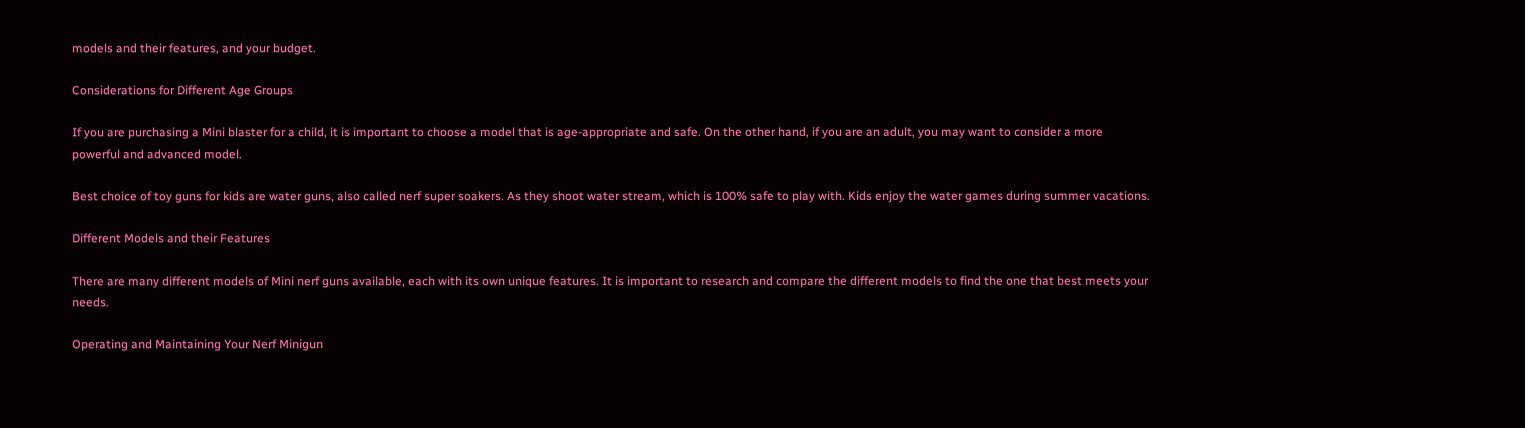models and their features, and your budget.

Considerations for Different Age Groups

If you are purchasing a Mini blaster for a child, it is important to choose a model that is age-appropriate and safe. On the other hand, if you are an adult, you may want to consider a more powerful and advanced model.

Best choice of toy guns for kids are water guns, also called nerf super soakers. As they shoot water stream, which is 100% safe to play with. Kids enjoy the water games during summer vacations.

Different Models and their Features

There are many different models of Mini nerf guns available, each with its own unique features. It is important to research and compare the different models to find the one that best meets your needs.

Operating and Maintaining Your Nerf Minigun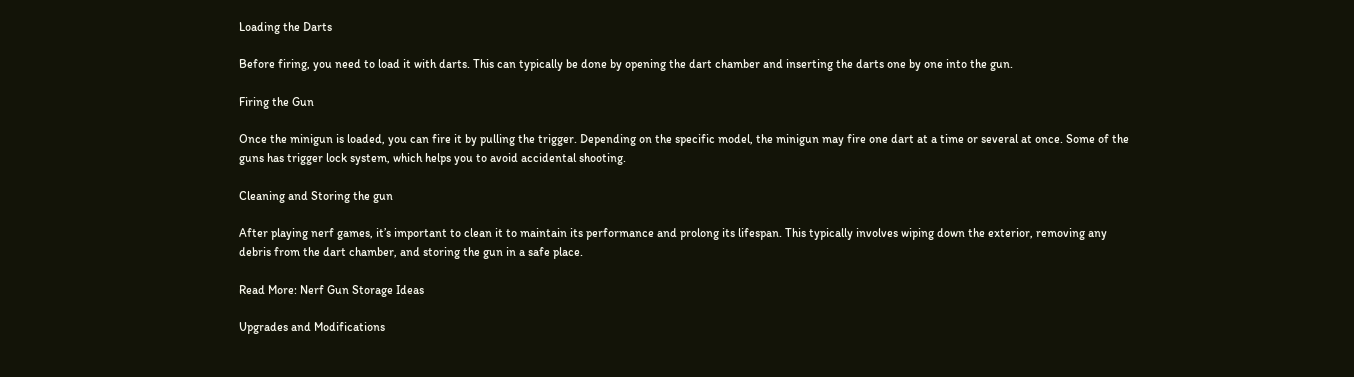Loading the Darts

Before firing, you need to load it with darts. This can typically be done by opening the dart chamber and inserting the darts one by one into the gun.

Firing the Gun

Once the minigun is loaded, you can fire it by pulling the trigger. Depending on the specific model, the minigun may fire one dart at a time or several at once. Some of the guns has trigger lock system, which helps you to avoid accidental shooting.

Cleaning and Storing the gun

After playing nerf games, it’s important to clean it to maintain its performance and prolong its lifespan. This typically involves wiping down the exterior, removing any debris from the dart chamber, and storing the gun in a safe place.

Read More: Nerf Gun Storage Ideas

Upgrades and Modifications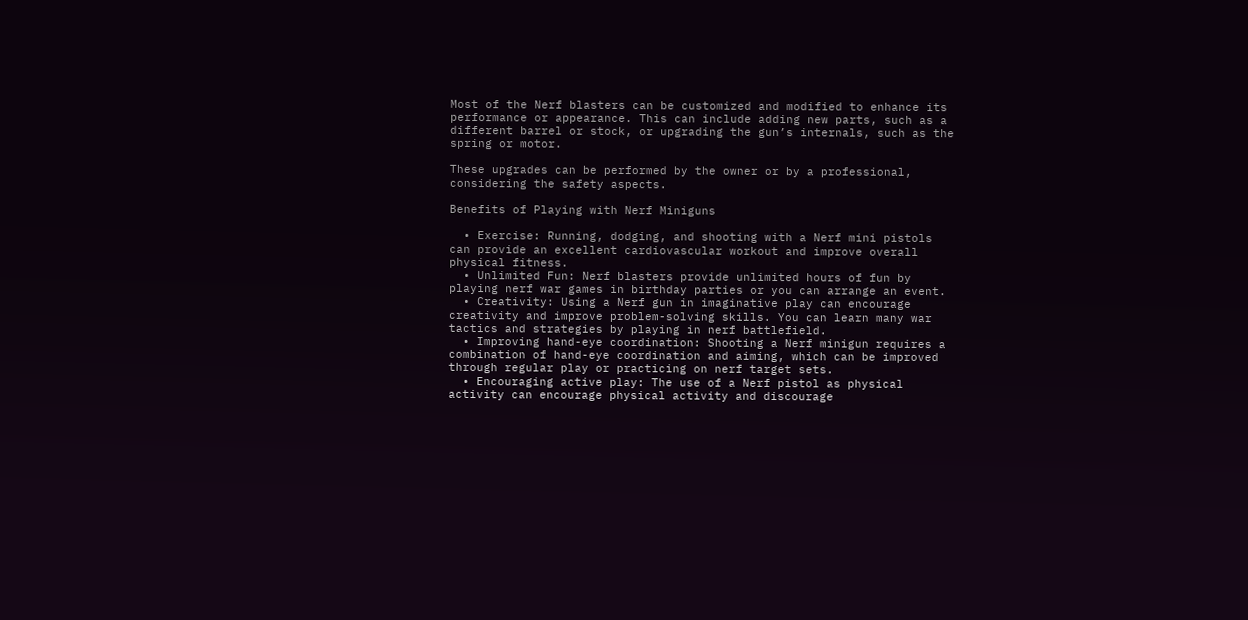Most of the Nerf blasters can be customized and modified to enhance its performance or appearance. This can include adding new parts, such as a different barrel or stock, or upgrading the gun’s internals, such as the spring or motor.

These upgrades can be performed by the owner or by a professional, considering the safety aspects.

Benefits of Playing with Nerf Miniguns

  • Exercise: Running, dodging, and shooting with a Nerf mini pistols can provide an excellent cardiovascular workout and improve overall physical fitness.
  • Unlimited Fun: Nerf blasters provide unlimited hours of fun by playing nerf war games in birthday parties or you can arrange an event.
  • Creativity: Using a Nerf gun in imaginative play can encourage creativity and improve problem-solving skills. You can learn many war tactics and strategies by playing in nerf battlefield.
  • Improving hand-eye coordination: Shooting a Nerf minigun requires a combination of hand-eye coordination and aiming, which can be improved through regular play or practicing on nerf target sets.
  • Encouraging active play: The use of a Nerf pistol as physical activity can encourage physical activity and discourage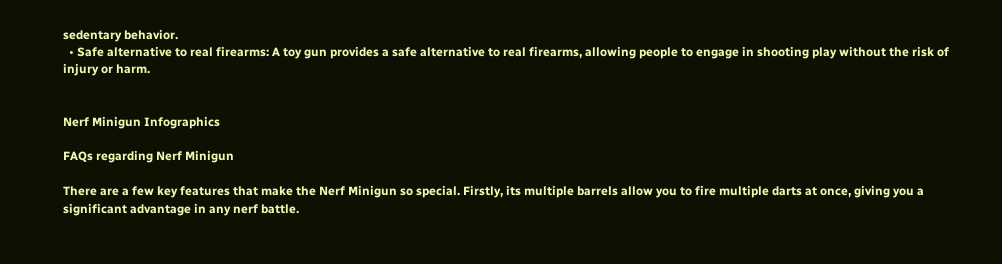sedentary behavior.
  • Safe alternative to real firearms: A toy gun provides a safe alternative to real firearms, allowing people to engage in shooting play without the risk of injury or harm.


Nerf Minigun Infographics

FAQs regarding Nerf Minigun

There are a few key features that make the Nerf Minigun so special. Firstly, its multiple barrels allow you to fire multiple darts at once, giving you a significant advantage in any nerf battle.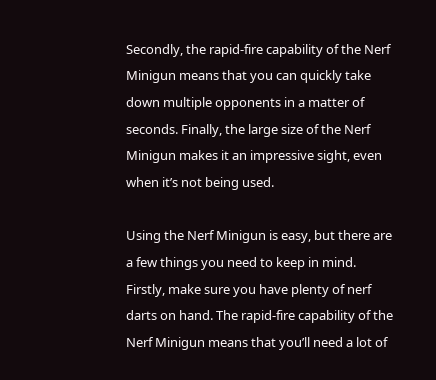Secondly, the rapid-fire capability of the Nerf Minigun means that you can quickly take down multiple opponents in a matter of seconds. Finally, the large size of the Nerf Minigun makes it an impressive sight, even when it’s not being used.

Using the Nerf Minigun is easy, but there are a few things you need to keep in mind. Firstly, make sure you have plenty of nerf darts on hand. The rapid-fire capability of the Nerf Minigun means that you’ll need a lot of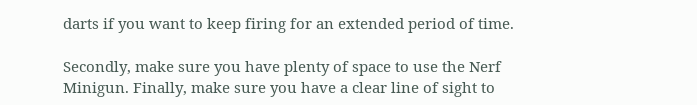darts if you want to keep firing for an extended period of time.

Secondly, make sure you have plenty of space to use the Nerf Minigun. Finally, make sure you have a clear line of sight to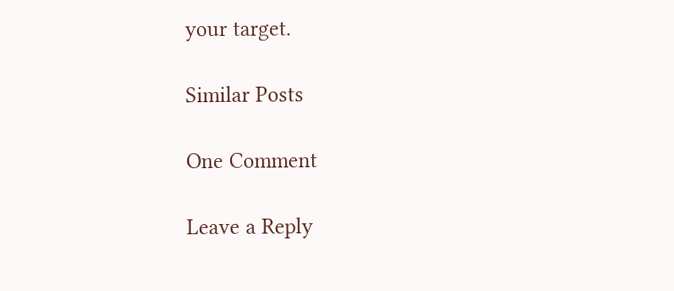your target.

Similar Posts

One Comment

Leave a Reply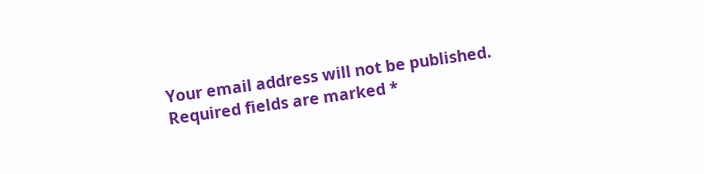Your email address will not be published. Required fields are marked *